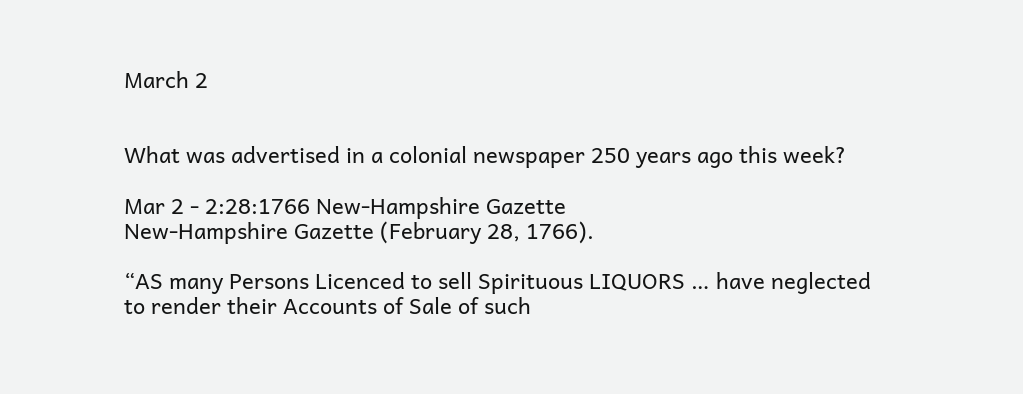March 2


What was advertised in a colonial newspaper 250 years ago this week?

Mar 2 - 2:28:1766 New-Hampshire Gazette
New-Hampshire Gazette (February 28, 1766).

“AS many Persons Licenced to sell Spirituous LIQUORS … have neglected to render their Accounts of Sale of such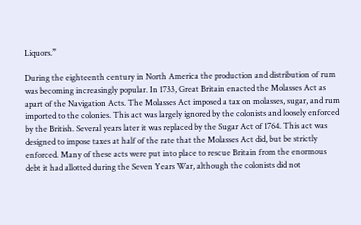Liquors.”

During the eighteenth century in North America the production and distribution of rum was becoming increasingly popular. In 1733, Great Britain enacted the Molasses Act as apart of the Navigation Acts. The Molasses Act imposed a tax on molasses, sugar, and rum imported to the colonies. This act was largely ignored by the colonists and loosely enforced by the British. Several years later it was replaced by the Sugar Act of 1764. This act was designed to impose taxes at half of the rate that the Molasses Act did, but be strictly enforced. Many of these acts were put into place to rescue Britain from the enormous debt it had allotted during the Seven Years War, although the colonists did not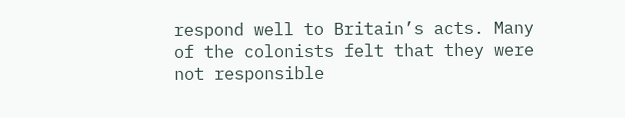respond well to Britain’s acts. Many of the colonists felt that they were not responsible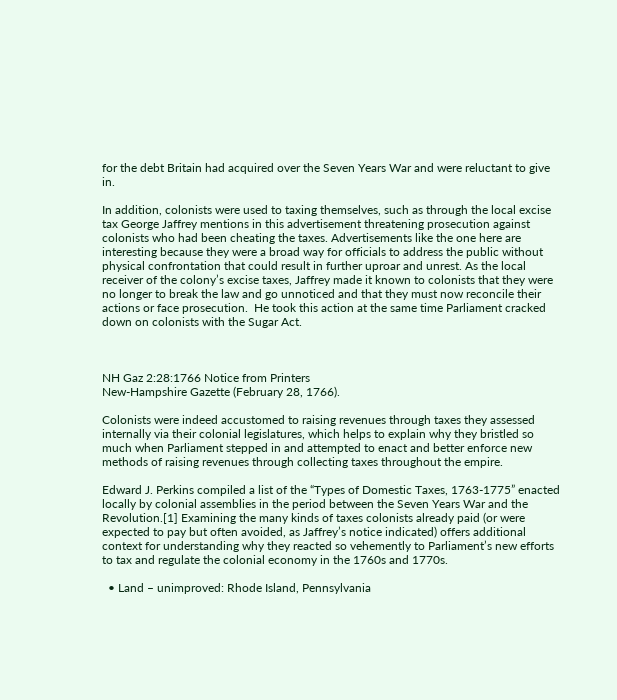for the debt Britain had acquired over the Seven Years War and were reluctant to give in.

In addition, colonists were used to taxing themselves, such as through the local excise tax George Jaffrey mentions in this advertisement threatening prosecution against colonists who had been cheating the taxes. Advertisements like the one here are interesting because they were a broad way for officials to address the public without physical confrontation that could result in further uproar and unrest. As the local receiver of the colony’s excise taxes, Jaffrey made it known to colonists that they were no longer to break the law and go unnoticed and that they must now reconcile their actions or face prosecution.  He took this action at the same time Parliament cracked down on colonists with the Sugar Act.



NH Gaz 2:28:1766 Notice from Printers
New-Hampshire Gazette (February 28, 1766).

Colonists were indeed accustomed to raising revenues through taxes they assessed internally via their colonial legislatures, which helps to explain why they bristled so much when Parliament stepped in and attempted to enact and better enforce new methods of raising revenues through collecting taxes throughout the empire.

Edward J. Perkins compiled a list of the “Types of Domestic Taxes, 1763-1775” enacted locally by colonial assemblies in the period between the Seven Years War and the Revolution.[1] Examining the many kinds of taxes colonists already paid (or were expected to pay but often avoided, as Jaffrey’s notice indicated) offers additional context for understanding why they reacted so vehemently to Parliament’s new efforts to tax and regulate the colonial economy in the 1760s and 1770s.

  • Land – unimproved: Rhode Island, Pennsylvania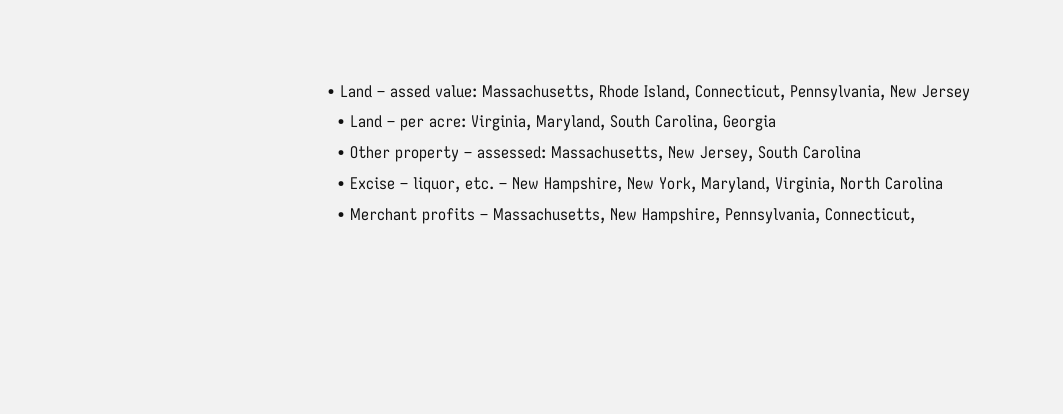• Land – assed value: Massachusetts, Rhode Island, Connecticut, Pennsylvania, New Jersey
  • Land – per acre: Virginia, Maryland, South Carolina, Georgia
  • Other property – assessed: Massachusetts, New Jersey, South Carolina
  • Excise – liquor, etc. – New Hampshire, New York, Maryland, Virginia, North Carolina
  • Merchant profits – Massachusetts, New Hampshire, Pennsylvania, Connecticut,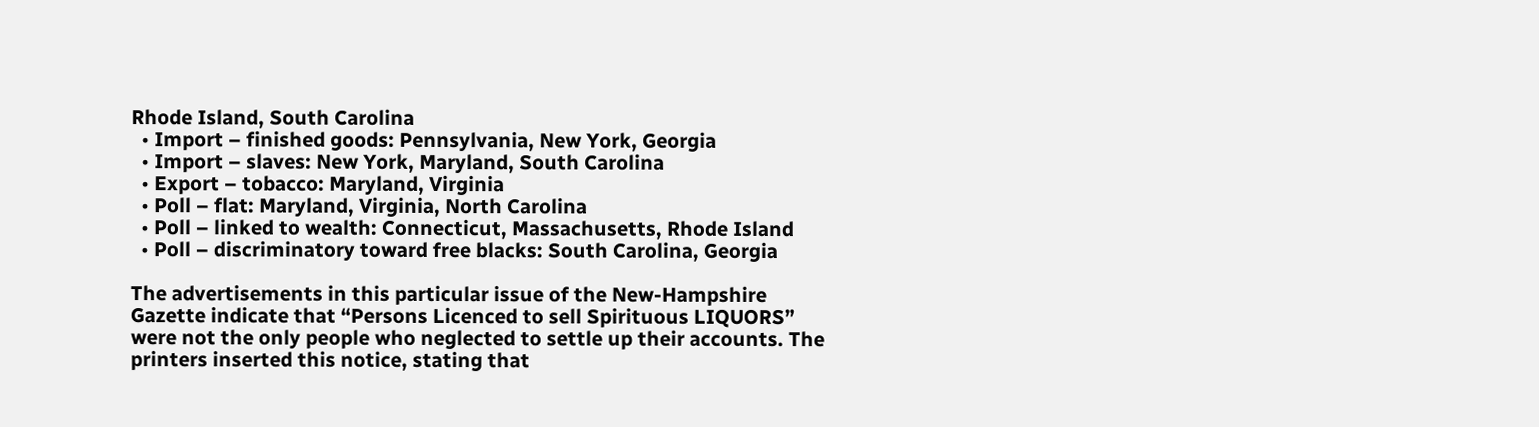Rhode Island, South Carolina
  • Import – finished goods: Pennsylvania, New York, Georgia
  • Import – slaves: New York, Maryland, South Carolina
  • Export – tobacco: Maryland, Virginia
  • Poll – flat: Maryland, Virginia, North Carolina
  • Poll – linked to wealth: Connecticut, Massachusetts, Rhode Island
  • Poll – discriminatory toward free blacks: South Carolina, Georgia

The advertisements in this particular issue of the New-Hampshire Gazette indicate that “Persons Licenced to sell Spirituous LIQUORS” were not the only people who neglected to settle up their accounts. The printers inserted this notice, stating that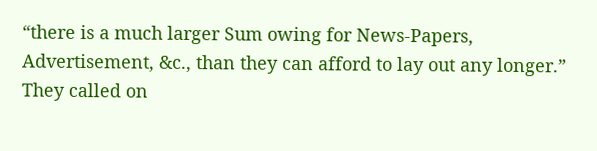“there is a much larger Sum owing for News-Papers, Advertisement, &c., than they can afford to lay out any longer.” They called on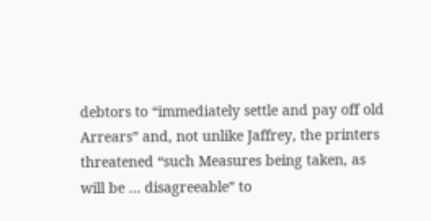debtors to “immediately settle and pay off old Arrears” and, not unlike Jaffrey, the printers threatened “such Measures being taken, as will be … disagreeable” to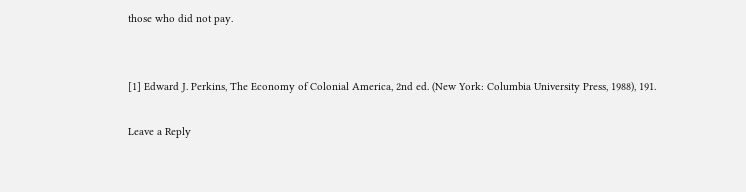those who did not pay.


[1] Edward J. Perkins, The Economy of Colonial America, 2nd ed. (New York: Columbia University Press, 1988), 191.

Leave a Reply